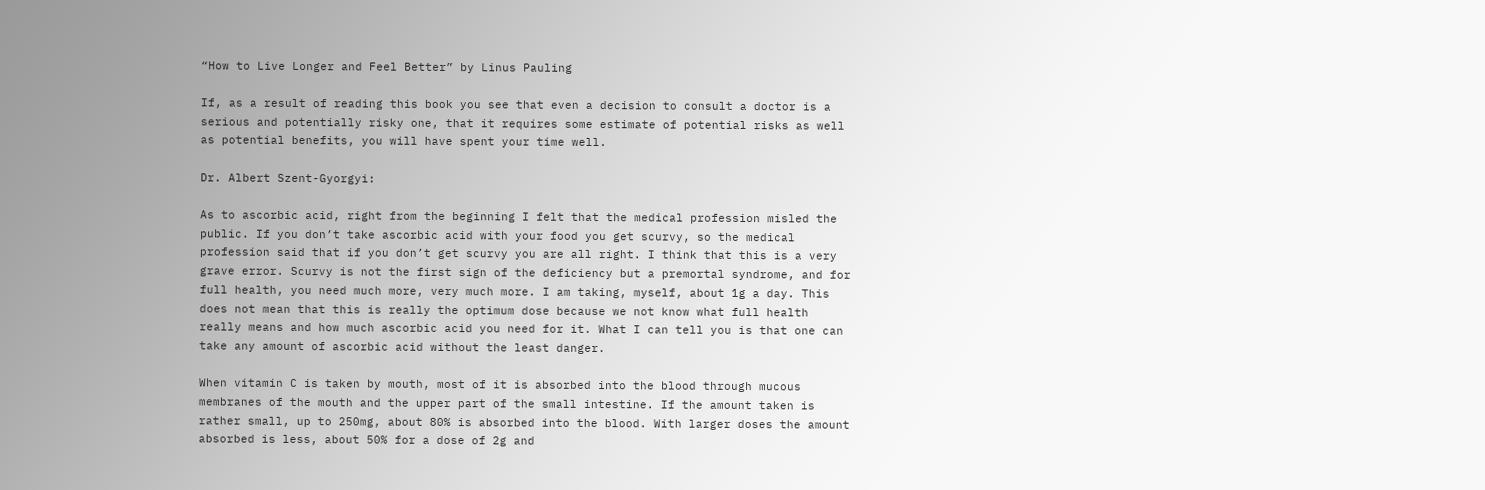“How to Live Longer and Feel Better” by Linus Pauling

If, as a result of reading this book you see that even a decision to consult a doctor is a serious and potentially risky one, that it requires some estimate of potential risks as well as potential benefits, you will have spent your time well.

Dr. Albert Szent-Gyorgyi:

As to ascorbic acid, right from the beginning I felt that the medical profession misled the public. If you don’t take ascorbic acid with your food you get scurvy, so the medical profession said that if you don’t get scurvy you are all right. I think that this is a very grave error. Scurvy is not the first sign of the deficiency but a premortal syndrome, and for full health, you need much more, very much more. I am taking, myself, about 1g a day. This does not mean that this is really the optimum dose because we not know what full health really means and how much ascorbic acid you need for it. What I can tell you is that one can take any amount of ascorbic acid without the least danger.

When vitamin C is taken by mouth, most of it is absorbed into the blood through mucous membranes of the mouth and the upper part of the small intestine. If the amount taken is rather small, up to 250mg, about 80% is absorbed into the blood. With larger doses the amount absorbed is less, about 50% for a dose of 2g and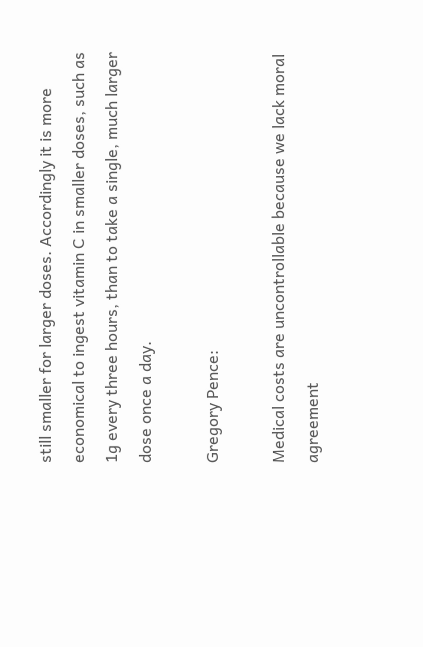still smaller for larger doses. Accordingly it is more economical to ingest vitamin C in smaller doses, such as 1g every three hours, than to take a single, much larger dose once a day.

Gregory Pence:

Medical costs are uncontrollable because we lack moral agreement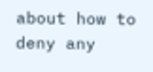about how to deny any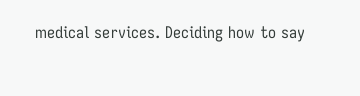medical services. Deciding how to say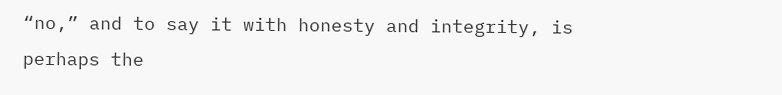“no,” and to say it with honesty and integrity, is perhaps the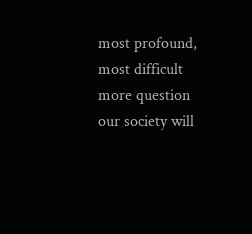most profound, most difficult more question our society will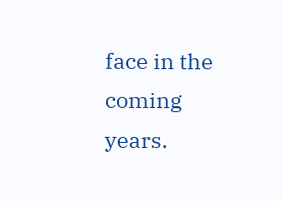face in the coming years.